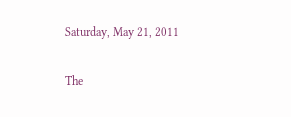Saturday, May 21, 2011

The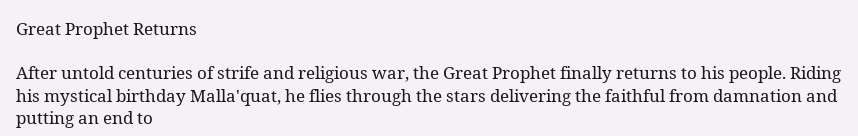Great Prophet Returns

After untold centuries of strife and religious war, the Great Prophet finally returns to his people. Riding his mystical birthday Malla'quat, he flies through the stars delivering the faithful from damnation and putting an end to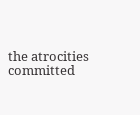the atrocities committed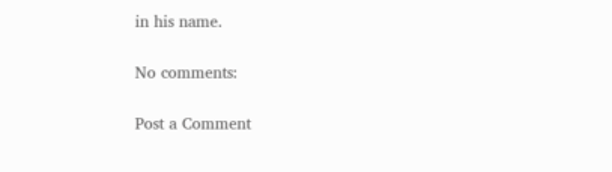in his name.

No comments:

Post a Comment